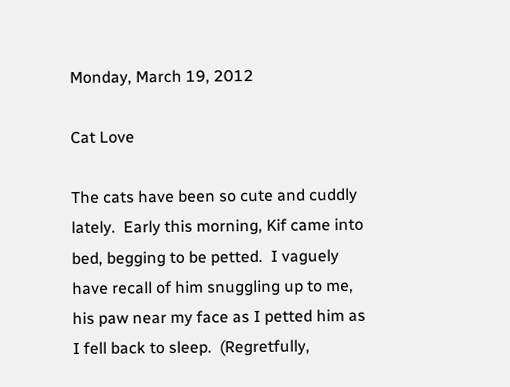Monday, March 19, 2012

Cat Love

The cats have been so cute and cuddly lately.  Early this morning, Kif came into bed, begging to be petted.  I vaguely have recall of him snuggling up to me, his paw near my face as I petted him as I fell back to sleep.  (Regretfully,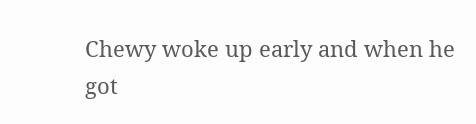Chewy woke up early and when he got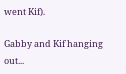went Kif).

Gabby and Kif hanging out...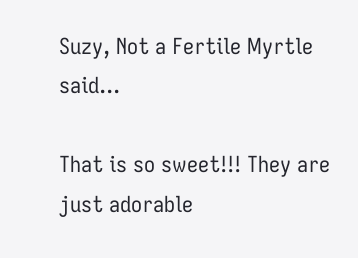Suzy, Not a Fertile Myrtle said...

That is so sweet!!! They are just adorable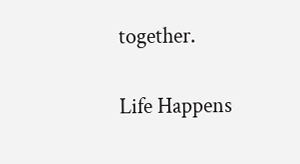together.

Life Happens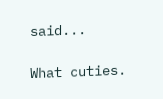said...

What cuties.